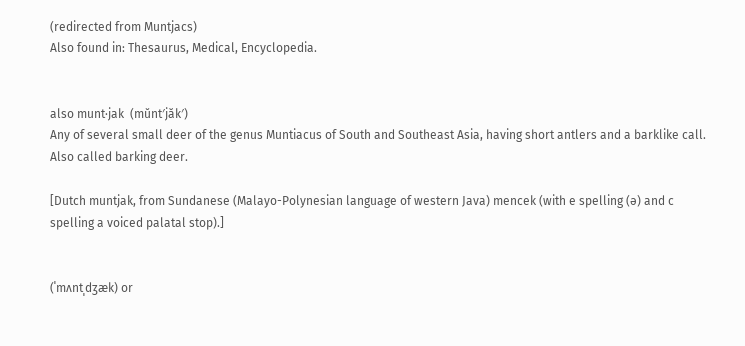(redirected from Muntjacs)
Also found in: Thesaurus, Medical, Encyclopedia.


also munt·jak  (mŭnt′jăk′)
Any of several small deer of the genus Muntiacus of South and Southeast Asia, having short antlers and a barklike call. Also called barking deer.

[Dutch muntjak, from Sundanese (Malayo-Polynesian language of western Java) mencek (with e spelling (ə) and c spelling a voiced palatal stop).]


(ˈmʌntˌdʒæk) or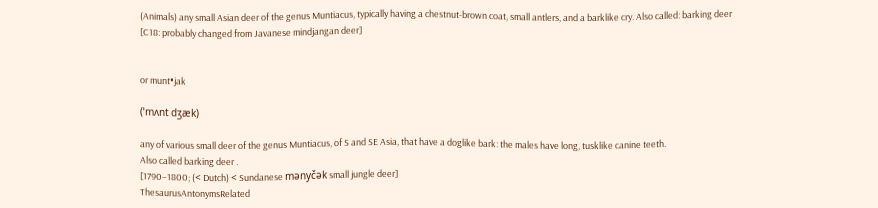(Animals) any small Asian deer of the genus Muntiacus, typically having a chestnut-brown coat, small antlers, and a barklike cry. Also called: barking deer
[C18: probably changed from Javanese mindjangan deer]


or munt•jak

(ˈmʌnt dʒæk)

any of various small deer of the genus Muntiacus, of S and SE Asia, that have a doglike bark: the males have long, tusklike canine teeth.
Also called barking deer .
[1790–1800; (< Dutch) < Sundanese mənyčək small jungle deer]
ThesaurusAntonymsRelated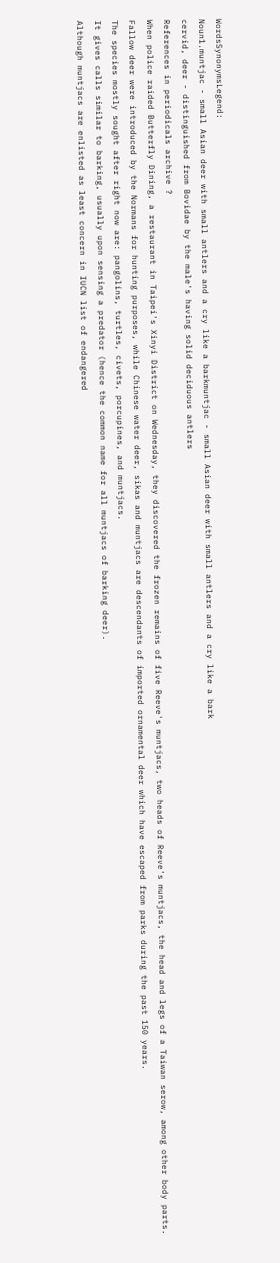WordsSynonymsLegend:
Noun1.muntjac - small Asian deer with small antlers and a cry like a barkmuntjac - small Asian deer with small antlers and a cry like a bark
cervid, deer - distinguished from Bovidae by the male's having solid deciduous antlers
References in periodicals archive ?
When police raided Butterfly Dining, a restaurant in Taipei's Xinyi District on Wednesday, they discovered the frozen remains of five Reeve's muntjacs, two heads of Reeve's muntjacs, the head and legs of a Taiwan serow, among other body parts.
Fallow deer were introduced by the Normans for hunting purposes, while Chinese water deer, sikas and muntjacs are descendants of imported ornamental deer which have escaped from parks during the past 150 years.
The species mostly sought after right now are: pangolins, turtles, civets, porcupines, and muntjacs.
It gives calls similar to barking, usually upon sensing a predator (hence the common name for all muntjacs of barking deer).
Although muntjacs are enlisted as least concern in IUCN list of endangered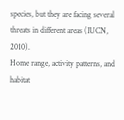species, but they are facing several threats in different areas (IUCN, 2010).
Home range, activity patterns, and habitat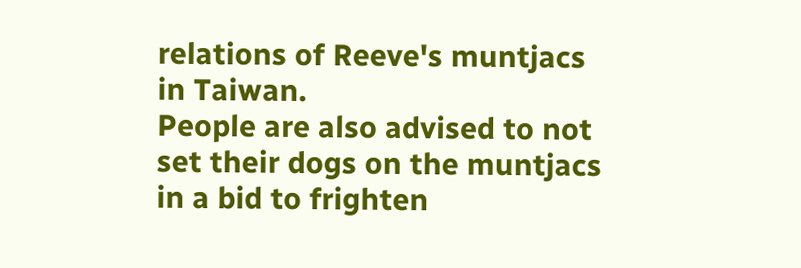relations of Reeve's muntjacs in Taiwan.
People are also advised to not set their dogs on the muntjacs in a bid to frighten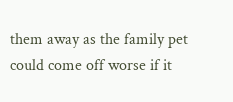them away as the family pet could come off worse if it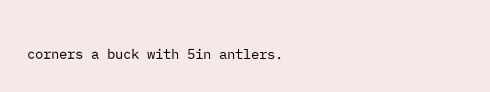corners a buck with 5in antlers.